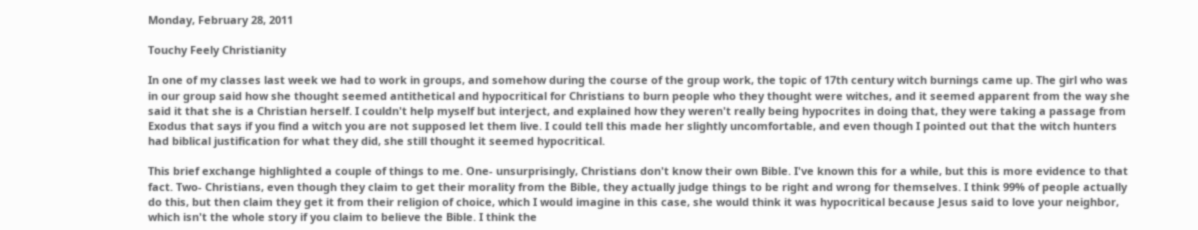Monday, February 28, 2011

Touchy Feely Christianity

In one of my classes last week we had to work in groups, and somehow during the course of the group work, the topic of 17th century witch burnings came up. The girl who was in our group said how she thought seemed antithetical and hypocritical for Christians to burn people who they thought were witches, and it seemed apparent from the way she said it that she is a Christian herself. I couldn't help myself but interject, and explained how they weren't really being hypocrites in doing that, they were taking a passage from Exodus that says if you find a witch you are not supposed let them live. I could tell this made her slightly uncomfortable, and even though I pointed out that the witch hunters had biblical justification for what they did, she still thought it seemed hypocritical.

This brief exchange highlighted a couple of things to me. One- unsurprisingly, Christians don't know their own Bible. I've known this for a while, but this is more evidence to that fact. Two- Christians, even though they claim to get their morality from the Bible, they actually judge things to be right and wrong for themselves. I think 99% of people actually do this, but then claim they get it from their religion of choice, which I would imagine in this case, she would think it was hypocritical because Jesus said to love your neighbor, which isn't the whole story if you claim to believe the Bible. I think the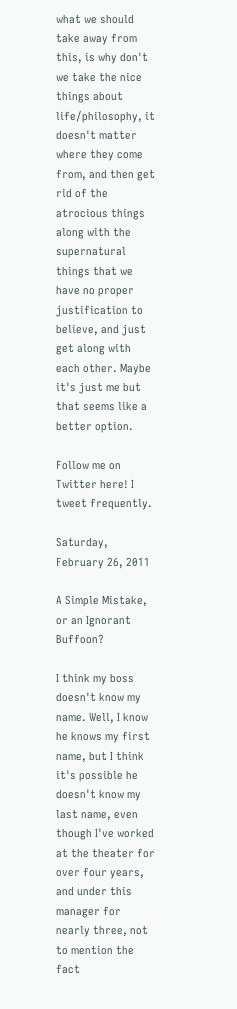what we should take away from this, is why don't we take the nice things about life/philosophy, it doesn't matter where they come from, and then get rid of the atrocious things along with the supernatural things that we have no proper justification to believe, and just get along with each other. Maybe it's just me but that seems like a better option.

Follow me on Twitter here! I tweet frequently.

Saturday, February 26, 2011

A Simple Mistake, or an Ignorant Buffoon?

I think my boss doesn't know my name. Well, I know he knows my first name, but I think it's possible he doesn't know my last name, even though I've worked at the theater for over four years, and under this manager for nearly three, not to mention the fact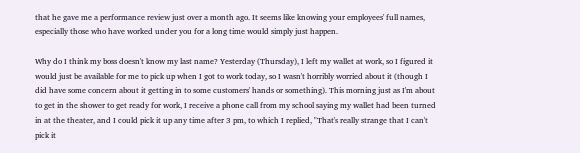that he gave me a performance review just over a month ago. It seems like knowing your employees' full names, especially those who have worked under you for a long time would simply just happen.

Why do I think my boss doesn't know my last name? Yesterday (Thursday), I left my wallet at work, so I figured it would just be available for me to pick up when I got to work today, so I wasn't horribly worried about it (though I did have some concern about it getting in to some customers' hands or something). This morning just as I'm about to get in the shower to get ready for work, I receive a phone call from my school saying my wallet had been turned in at the theater, and I could pick it up any time after 3 pm, to which I replied, "That's really strange that I can't pick it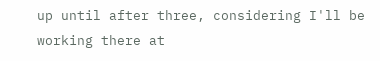up until after three, considering I'll be working there at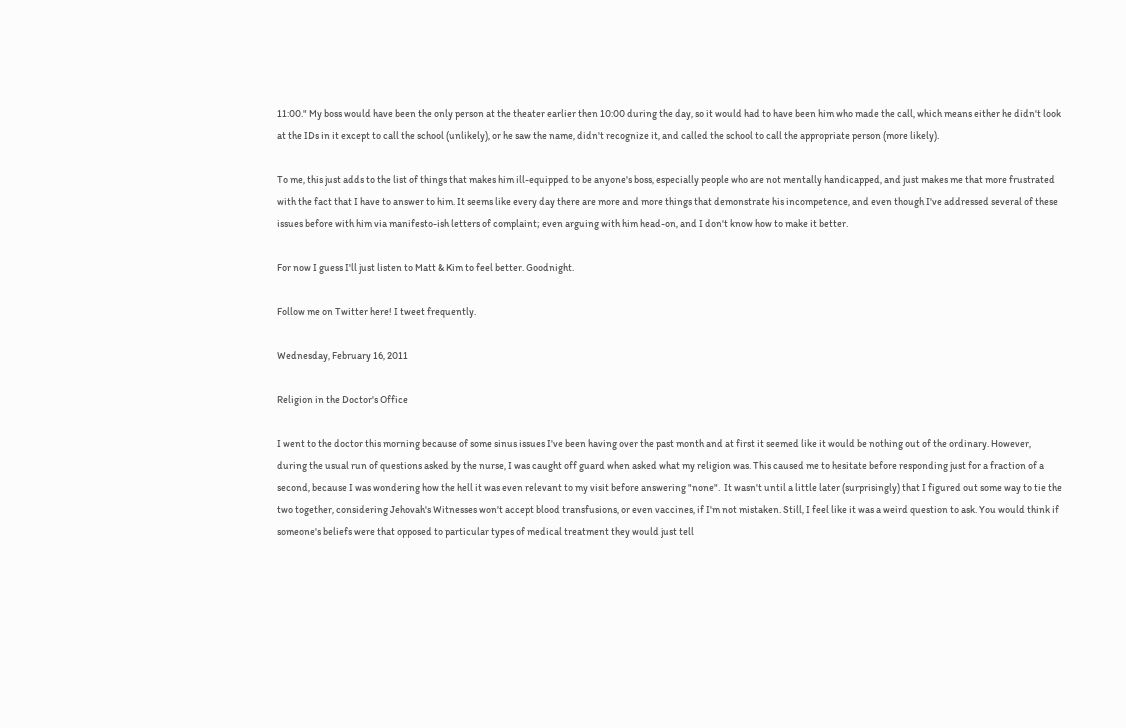11:00." My boss would have been the only person at the theater earlier then 10:00 during the day, so it would had to have been him who made the call, which means either he didn't look at the IDs in it except to call the school (unlikely), or he saw the name, didn't recognize it, and called the school to call the appropriate person (more likely).

To me, this just adds to the list of things that makes him ill-equipped to be anyone's boss, especially people who are not mentally handicapped, and just makes me that more frustrated with the fact that I have to answer to him. It seems like every day there are more and more things that demonstrate his incompetence, and even though I've addressed several of these issues before with him via manifesto-ish letters of complaint; even arguing with him head-on, and I don't know how to make it better.

For now I guess I'll just listen to Matt & Kim to feel better. Goodnight.

Follow me on Twitter here! I tweet frequently.

Wednesday, February 16, 2011

Religion in the Doctor's Office

I went to the doctor this morning because of some sinus issues I've been having over the past month and at first it seemed like it would be nothing out of the ordinary. However, during the usual run of questions asked by the nurse, I was caught off guard when asked what my religion was. This caused me to hesitate before responding just for a fraction of a second, because I was wondering how the hell it was even relevant to my visit before answering "none".  It wasn't until a little later (surprisingly) that I figured out some way to tie the two together, considering Jehovah's Witnesses won't accept blood transfusions, or even vaccines, if I'm not mistaken. Still, I feel like it was a weird question to ask. You would think if someone's beliefs were that opposed to particular types of medical treatment they would just tell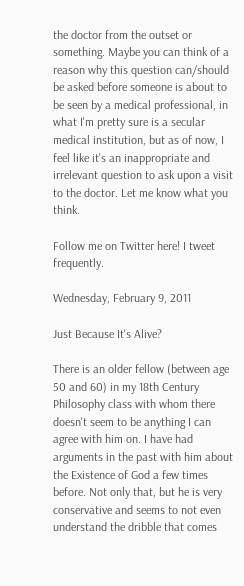the doctor from the outset or something. Maybe you can think of a reason why this question can/should be asked before someone is about to be seen by a medical professional, in what I'm pretty sure is a secular medical institution, but as of now, I feel like it's an inappropriate and irrelevant question to ask upon a visit to the doctor. Let me know what you think.

Follow me on Twitter here! I tweet frequently.

Wednesday, February 9, 2011

Just Because It's Alive?

There is an older fellow (between age 50 and 60) in my 18th Century Philosophy class with whom there doesn't seem to be anything I can agree with him on. I have had arguments in the past with him about the Existence of God a few times before. Not only that, but he is very conservative and seems to not even understand the dribble that comes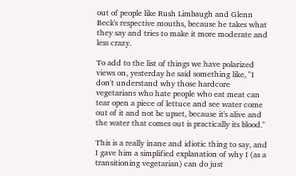out of people like Rush Limbaugh and Glenn Beck's respective mouths, because he takes what they say and tries to make it more moderate and less crazy.

To add to the list of things we have polarized views on, yesterday he said something like, "I don't understand why those hardcore vegetarians who hate people who eat meat can tear open a piece of lettuce and see water come out of it and not be upset, because it's alive and the water that comes out is practically its blood."

This is a really inane and idiotic thing to say, and I gave him a simplified explanation of why I (as a transitioning vegetarian) can do just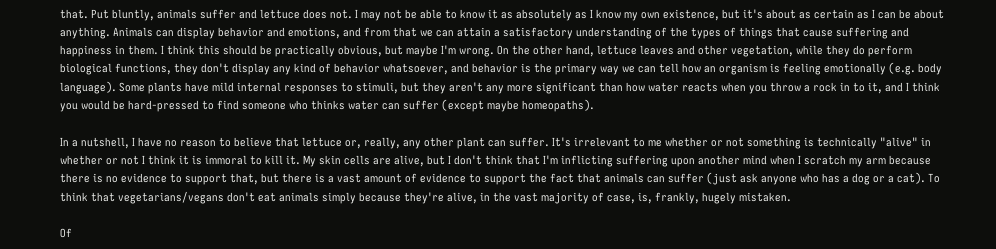that. Put bluntly, animals suffer and lettuce does not. I may not be able to know it as absolutely as I know my own existence, but it's about as certain as I can be about anything. Animals can display behavior and emotions, and from that we can attain a satisfactory understanding of the types of things that cause suffering and happiness in them. I think this should be practically obvious, but maybe I'm wrong. On the other hand, lettuce leaves and other vegetation, while they do perform biological functions, they don't display any kind of behavior whatsoever, and behavior is the primary way we can tell how an organism is feeling emotionally (e.g. body language). Some plants have mild internal responses to stimuli, but they aren't any more significant than how water reacts when you throw a rock in to it, and I think you would be hard-pressed to find someone who thinks water can suffer (except maybe homeopaths).

In a nutshell, I have no reason to believe that lettuce or, really, any other plant can suffer. It's irrelevant to me whether or not something is technically "alive" in whether or not I think it is immoral to kill it. My skin cells are alive, but I don't think that I'm inflicting suffering upon another mind when I scratch my arm because there is no evidence to support that, but there is a vast amount of evidence to support the fact that animals can suffer (just ask anyone who has a dog or a cat). To think that vegetarians/vegans don't eat animals simply because they're alive, in the vast majority of case, is, frankly, hugely mistaken.

Of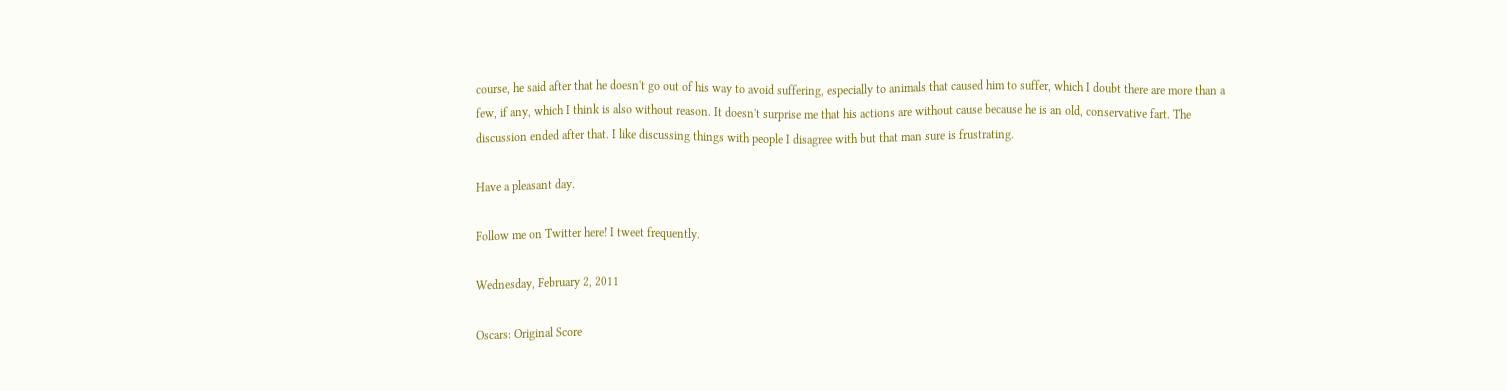course, he said after that he doesn't go out of his way to avoid suffering, especially to animals that caused him to suffer, which I doubt there are more than a few, if any, which I think is also without reason. It doesn't surprise me that his actions are without cause because he is an old, conservative fart. The discussion ended after that. I like discussing things with people I disagree with but that man sure is frustrating.

Have a pleasant day.

Follow me on Twitter here! I tweet frequently.

Wednesday, February 2, 2011

Oscars: Original Score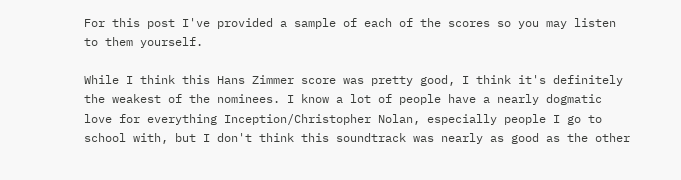For this post I've provided a sample of each of the scores so you may listen to them yourself.

While I think this Hans Zimmer score was pretty good, I think it's definitely the weakest of the nominees. I know a lot of people have a nearly dogmatic love for everything Inception/Christopher Nolan, especially people I go to school with, but I don't think this soundtrack was nearly as good as the other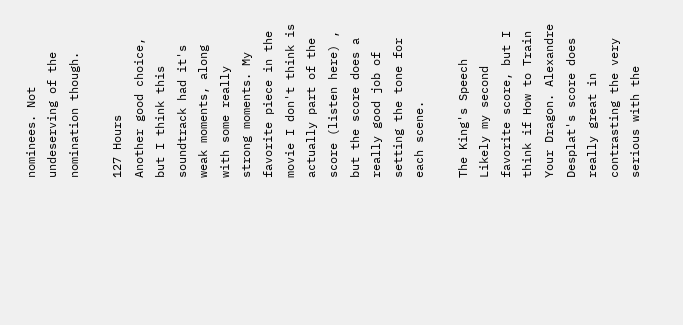nominees. Not undeserving of the nomination though.

127 Hours
Another good choice, but I think this soundtrack had it's weak moments, along with some really strong moments. My favorite piece in the movie I don't think is actually part of the score (listen here) , but the score does a really good job of setting the tone for each scene.

The King's Speech
Likely my second favorite score, but I think if How to Train Your Dragon. Alexandre Desplat's score does really great in contrasting the very serious with the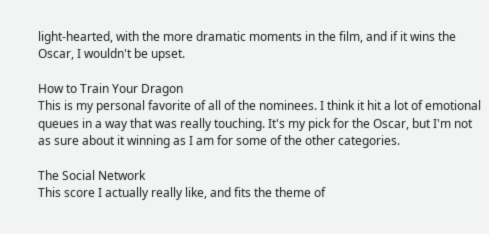light-hearted, with the more dramatic moments in the film, and if it wins the Oscar, I wouldn't be upset.

How to Train Your Dragon
This is my personal favorite of all of the nominees. I think it hit a lot of emotional queues in a way that was really touching. It's my pick for the Oscar, but I'm not as sure about it winning as I am for some of the other categories.

The Social Network
This score I actually really like, and fits the theme of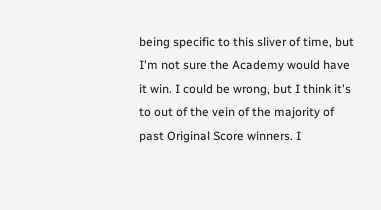being specific to this sliver of time, but I'm not sure the Academy would have it win. I could be wrong, but I think it's to out of the vein of the majority of past Original Score winners. I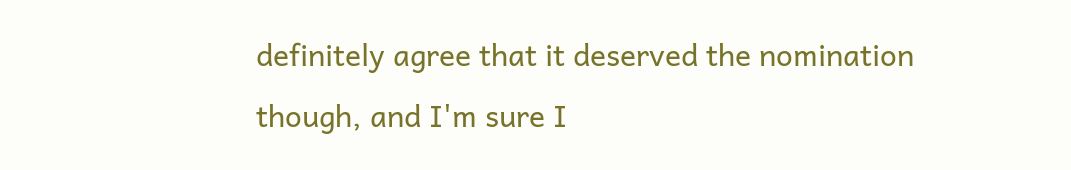definitely agree that it deserved the nomination though, and I'm sure I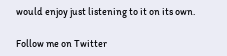would enjoy just listening to it on its own.

Follow me on Twitter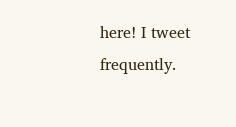here! I tweet frequently.